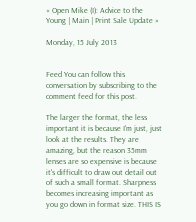« Open Mike (I): Advice to the Young | Main | Print Sale Update »

Monday, 15 July 2013


Feed You can follow this conversation by subscribing to the comment feed for this post.

The larger the format, the less important it is because I'm just, just look at the results. They are amazing, but the reason 35mm lenses are so expensive is because it's difficult to draw out detail out of such a small format. Sharpness becomes increasing important as you go down in format size. THIS IS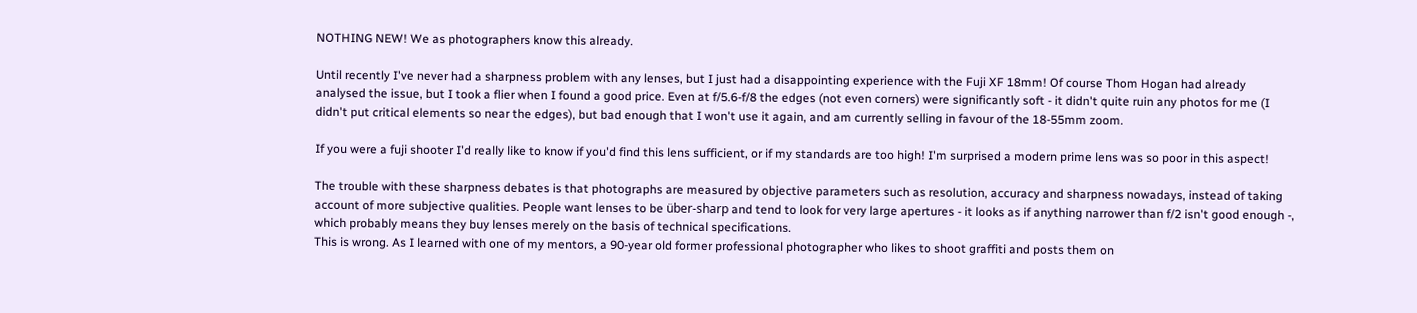NOTHING NEW! We as photographers know this already.

Until recently I've never had a sharpness problem with any lenses, but I just had a disappointing experience with the Fuji XF 18mm! Of course Thom Hogan had already analysed the issue, but I took a flier when I found a good price. Even at f/5.6-f/8 the edges (not even corners) were significantly soft - it didn't quite ruin any photos for me (I didn't put critical elements so near the edges), but bad enough that I won't use it again, and am currently selling in favour of the 18-55mm zoom.

If you were a fuji shooter I'd really like to know if you'd find this lens sufficient, or if my standards are too high! I'm surprised a modern prime lens was so poor in this aspect!

The trouble with these sharpness debates is that photographs are measured by objective parameters such as resolution, accuracy and sharpness nowadays, instead of taking account of more subjective qualities. People want lenses to be über-sharp and tend to look for very large apertures - it looks as if anything narrower than f/2 isn't good enough -, which probably means they buy lenses merely on the basis of technical specifications.
This is wrong. As I learned with one of my mentors, a 90-year old former professional photographer who likes to shoot graffiti and posts them on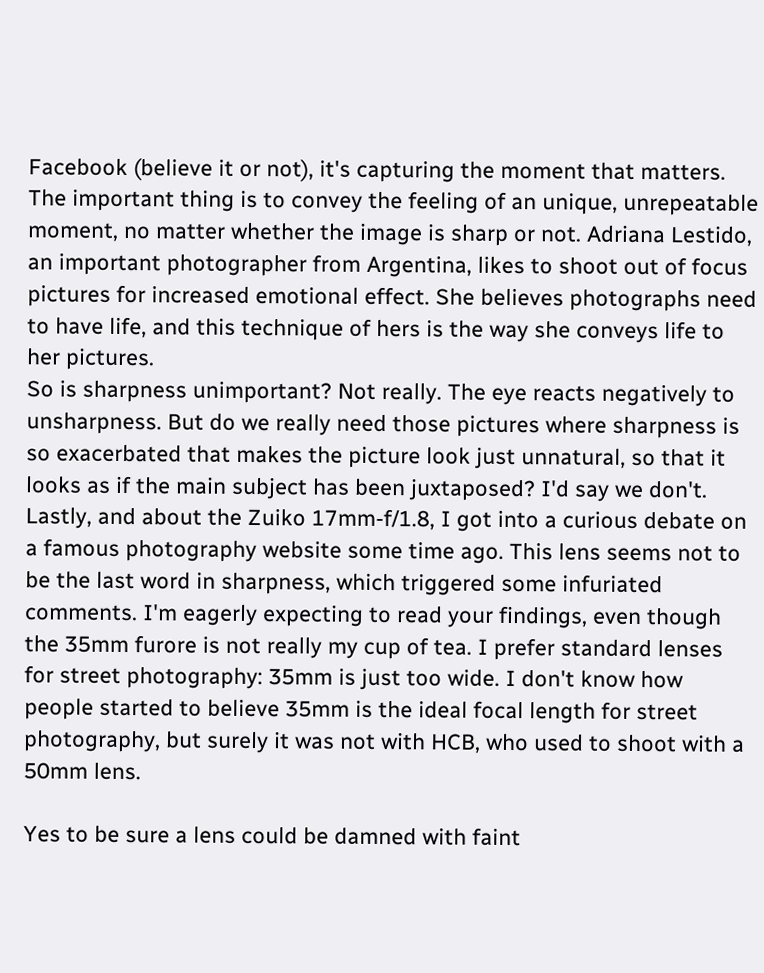Facebook (believe it or not), it's capturing the moment that matters. The important thing is to convey the feeling of an unique, unrepeatable moment, no matter whether the image is sharp or not. Adriana Lestido, an important photographer from Argentina, likes to shoot out of focus pictures for increased emotional effect. She believes photographs need to have life, and this technique of hers is the way she conveys life to her pictures.
So is sharpness unimportant? Not really. The eye reacts negatively to unsharpness. But do we really need those pictures where sharpness is so exacerbated that makes the picture look just unnatural, so that it looks as if the main subject has been juxtaposed? I'd say we don't.
Lastly, and about the Zuiko 17mm-f/1.8, I got into a curious debate on a famous photography website some time ago. This lens seems not to be the last word in sharpness, which triggered some infuriated comments. I'm eagerly expecting to read your findings, even though the 35mm furore is not really my cup of tea. I prefer standard lenses for street photography: 35mm is just too wide. I don't know how people started to believe 35mm is the ideal focal length for street photography, but surely it was not with HCB, who used to shoot with a 50mm lens.

Yes to be sure a lens could be damned with faint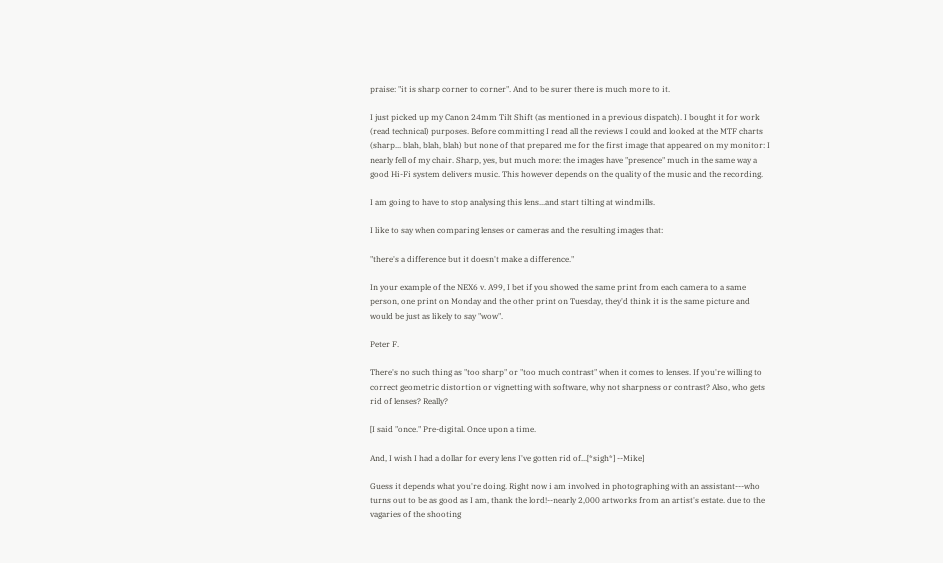praise: "it is sharp corner to corner". And to be surer there is much more to it.

I just picked up my Canon 24mm Tilt Shift (as mentioned in a previous dispatch). I bought it for work (read technical) purposes. Before committing I read all the reviews I could and looked at the MTF charts (sharp... blah, blah, blah) but none of that prepared me for the first image that appeared on my monitor: I nearly fell of my chair. Sharp, yes, but much more: the images have "presence" much in the same way a good Hi-Fi system delivers music. This however depends on the quality of the music and the recording.

I am going to have to stop analysing this lens...and start tilting at windmills.

I like to say when comparing lenses or cameras and the resulting images that:

"there's a difference but it doesn't make a difference."

In your example of the NEX6 v. A99, I bet if you showed the same print from each camera to a same person, one print on Monday and the other print on Tuesday, they'd think it is the same picture and would be just as likely to say "wow".

Peter F.

There's no such thing as "too sharp" or "too much contrast" when it comes to lenses. If you're willing to correct geometric distortion or vignetting with software, why not sharpness or contrast? Also, who gets rid of lenses? Really?

[I said "once." Pre-digital. Once upon a time.

And, I wish I had a dollar for every lens I've gotten rid of...[*sigh*] --Mike]

Guess it depends what you're doing. Right now i am involved in photographing with an assistant---who turns out to be as good as I am, thank the lord!--nearly 2,000 artworks from an artist's estate. due to the vagaries of the shooting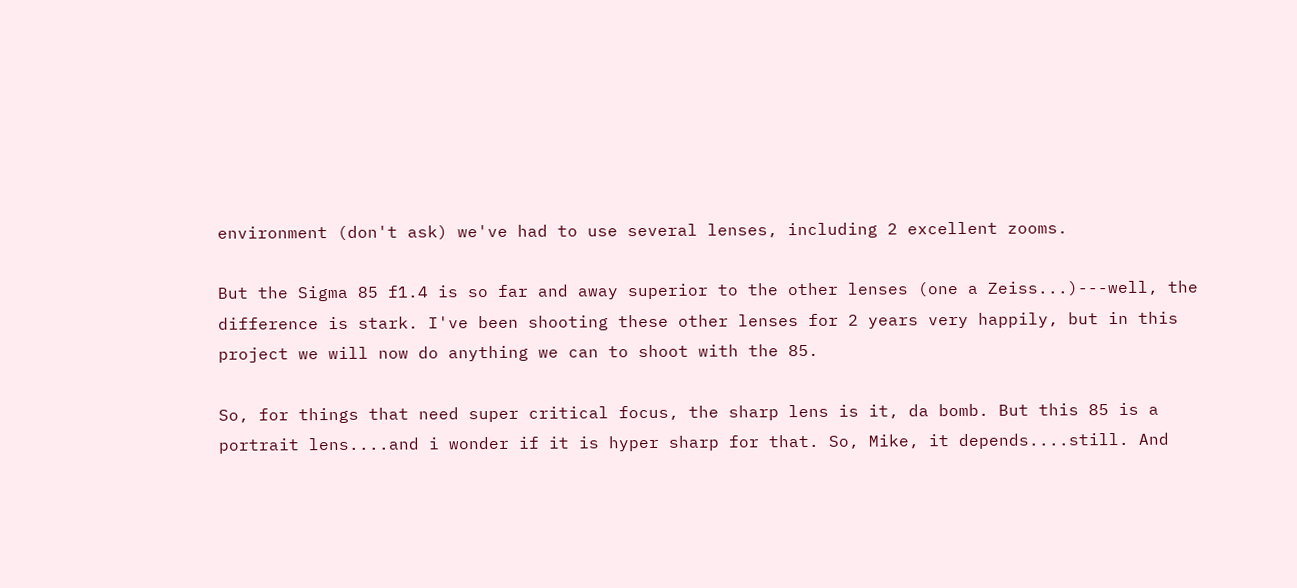environment (don't ask) we've had to use several lenses, including 2 excellent zooms.

But the Sigma 85 f1.4 is so far and away superior to the other lenses (one a Zeiss...)---well, the difference is stark. I've been shooting these other lenses for 2 years very happily, but in this project we will now do anything we can to shoot with the 85.

So, for things that need super critical focus, the sharp lens is it, da bomb. But this 85 is a portrait lens....and i wonder if it is hyper sharp for that. So, Mike, it depends....still. And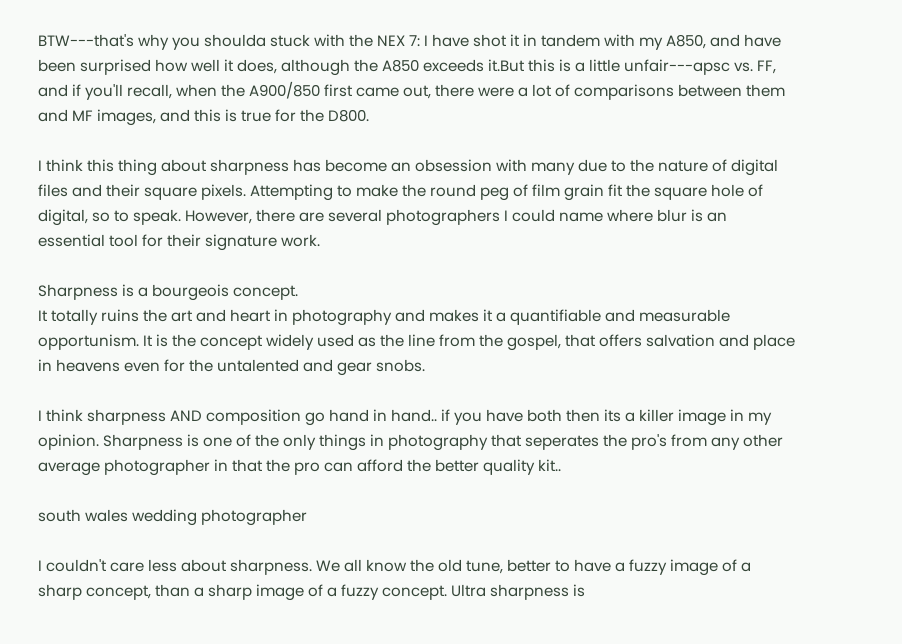BTW---that's why you shoulda stuck with the NEX 7: I have shot it in tandem with my A850, and have been surprised how well it does, although the A850 exceeds it.But this is a little unfair---apsc vs. FF, and if you'll recall, when the A900/850 first came out, there were a lot of comparisons between them and MF images, and this is true for the D800.

I think this thing about sharpness has become an obsession with many due to the nature of digital files and their square pixels. Attempting to make the round peg of film grain fit the square hole of digital, so to speak. However, there are several photographers I could name where blur is an essential tool for their signature work.

Sharpness is a bourgeois concept.
It totally ruins the art and heart in photography and makes it a quantifiable and measurable opportunism. It is the concept widely used as the line from the gospel, that offers salvation and place in heavens even for the untalented and gear snobs.

I think sharpness AND composition go hand in hand.. if you have both then its a killer image in my opinion. Sharpness is one of the only things in photography that seperates the pro's from any other average photographer in that the pro can afford the better quality kit..

south wales wedding photographer

I couldn't care less about sharpness. We all know the old tune, better to have a fuzzy image of a sharp concept, than a sharp image of a fuzzy concept. Ultra sharpness is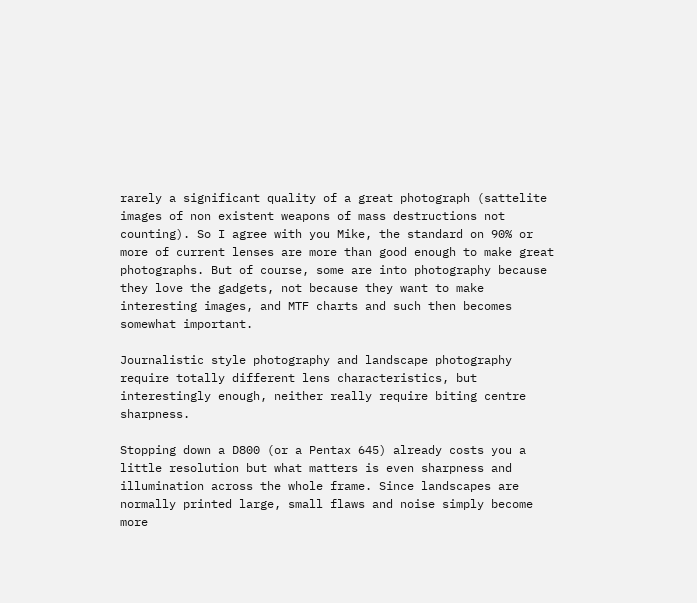rarely a significant quality of a great photograph (sattelite images of non existent weapons of mass destructions not counting). So I agree with you Mike, the standard on 90% or more of current lenses are more than good enough to make great photographs. But of course, some are into photography because they love the gadgets, not because they want to make interesting images, and MTF charts and such then becomes somewhat important.

Journalistic style photography and landscape photography require totally different lens characteristics, but interestingly enough, neither really require biting centre sharpness.

Stopping down a D800 (or a Pentax 645) already costs you a little resolution but what matters is even sharpness and illumination across the whole frame. Since landscapes are normally printed large, small flaws and noise simply become more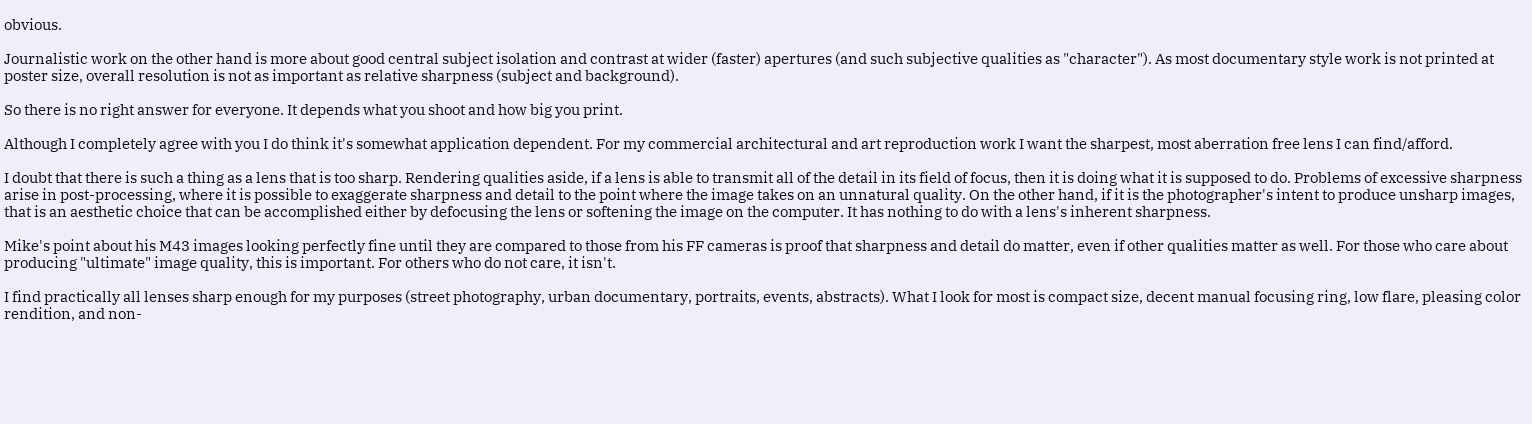obvious.

Journalistic work on the other hand is more about good central subject isolation and contrast at wider (faster) apertures (and such subjective qualities as "character"). As most documentary style work is not printed at poster size, overall resolution is not as important as relative sharpness (subject and background).

So there is no right answer for everyone. It depends what you shoot and how big you print.

Although I completely agree with you I do think it's somewhat application dependent. For my commercial architectural and art reproduction work I want the sharpest, most aberration free lens I can find/afford.

I doubt that there is such a thing as a lens that is too sharp. Rendering qualities aside, if a lens is able to transmit all of the detail in its field of focus, then it is doing what it is supposed to do. Problems of excessive sharpness arise in post-processing, where it is possible to exaggerate sharpness and detail to the point where the image takes on an unnatural quality. On the other hand, if it is the photographer's intent to produce unsharp images, that is an aesthetic choice that can be accomplished either by defocusing the lens or softening the image on the computer. It has nothing to do with a lens's inherent sharpness.

Mike's point about his M43 images looking perfectly fine until they are compared to those from his FF cameras is proof that sharpness and detail do matter, even if other qualities matter as well. For those who care about producing "ultimate" image quality, this is important. For others who do not care, it isn't.

I find practically all lenses sharp enough for my purposes (street photography, urban documentary, portraits, events, abstracts). What I look for most is compact size, decent manual focusing ring, low flare, pleasing color rendition, and non-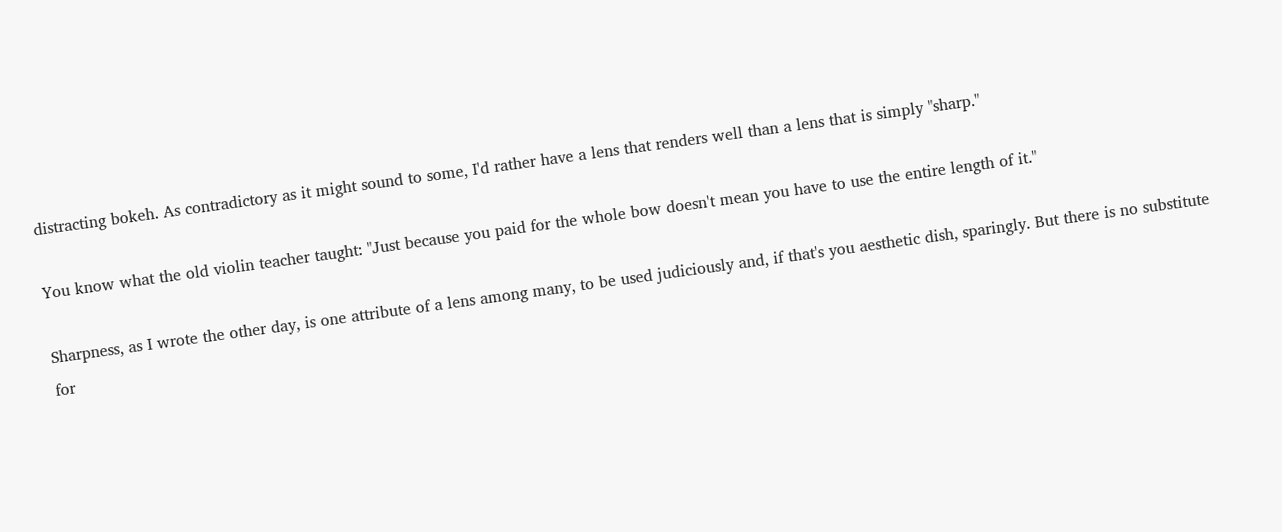distracting bokeh. As contradictory as it might sound to some, I'd rather have a lens that renders well than a lens that is simply "sharp."

You know what the old violin teacher taught: "Just because you paid for the whole bow doesn't mean you have to use the entire length of it."

Sharpness, as I wrote the other day, is one attribute of a lens among many, to be used judiciously and, if that's you aesthetic dish, sparingly. But there is no substitute for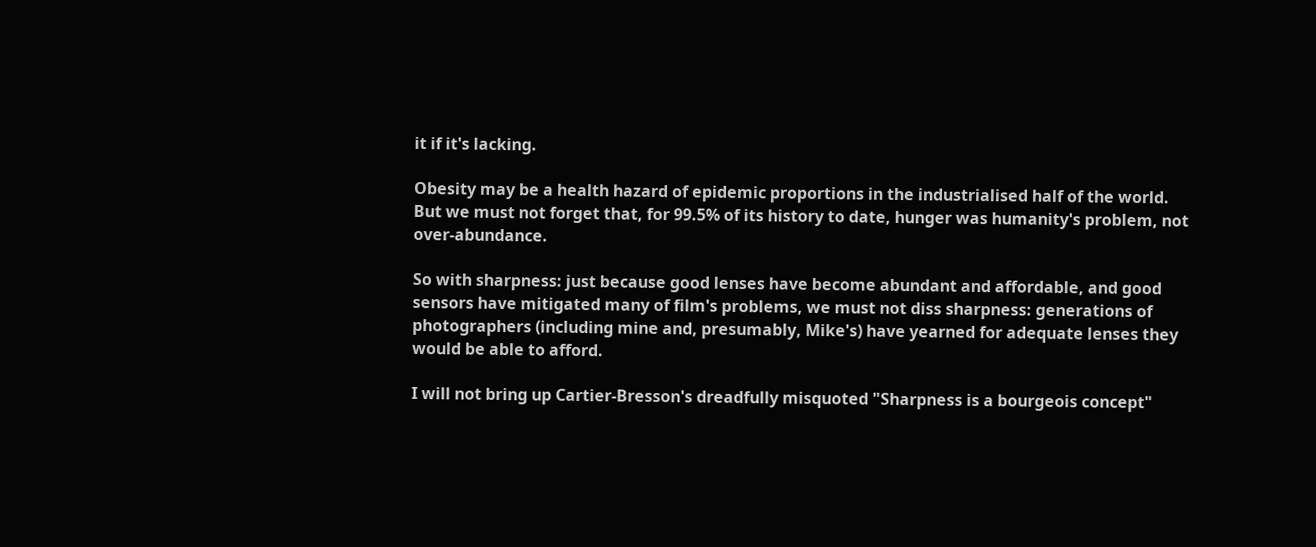it if it's lacking.

Obesity may be a health hazard of epidemic proportions in the industrialised half of the world. But we must not forget that, for 99.5% of its history to date, hunger was humanity's problem, not over-abundance.

So with sharpness: just because good lenses have become abundant and affordable, and good sensors have mitigated many of film's problems, we must not diss sharpness: generations of photographers (including mine and, presumably, Mike's) have yearned for adequate lenses they would be able to afford.

I will not bring up Cartier-Bresson's dreadfully misquoted "Sharpness is a bourgeois concept"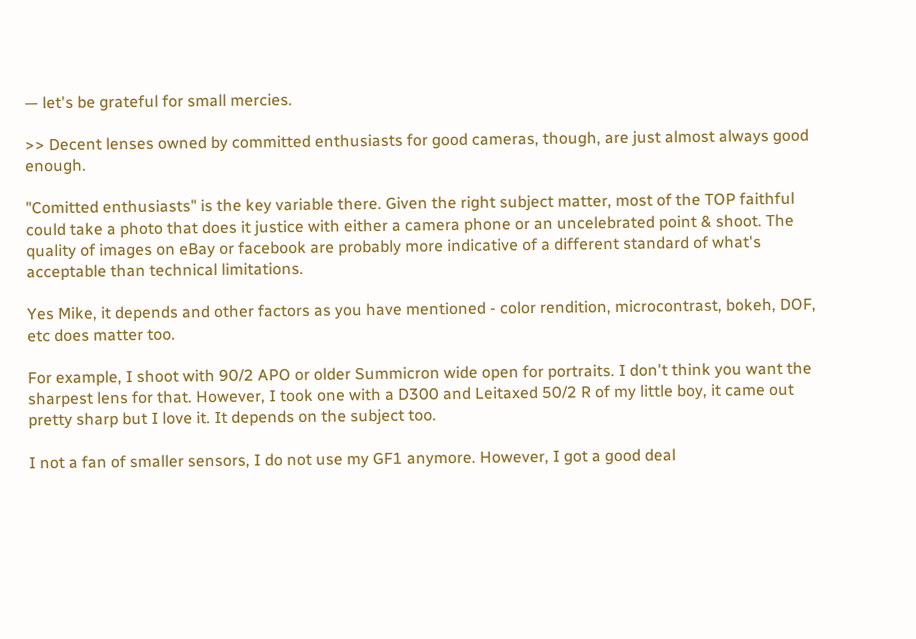— let's be grateful for small mercies.

>> Decent lenses owned by committed enthusiasts for good cameras, though, are just almost always good enough.

"Comitted enthusiasts" is the key variable there. Given the right subject matter, most of the TOP faithful could take a photo that does it justice with either a camera phone or an uncelebrated point & shoot. The quality of images on eBay or facebook are probably more indicative of a different standard of what's acceptable than technical limitations.

Yes Mike, it depends and other factors as you have mentioned - color rendition, microcontrast, bokeh, DOF, etc does matter too.

For example, I shoot with 90/2 APO or older Summicron wide open for portraits. I don't think you want the sharpest lens for that. However, I took one with a D300 and Leitaxed 50/2 R of my little boy, it came out pretty sharp but I love it. It depends on the subject too.

I not a fan of smaller sensors, I do not use my GF1 anymore. However, I got a good deal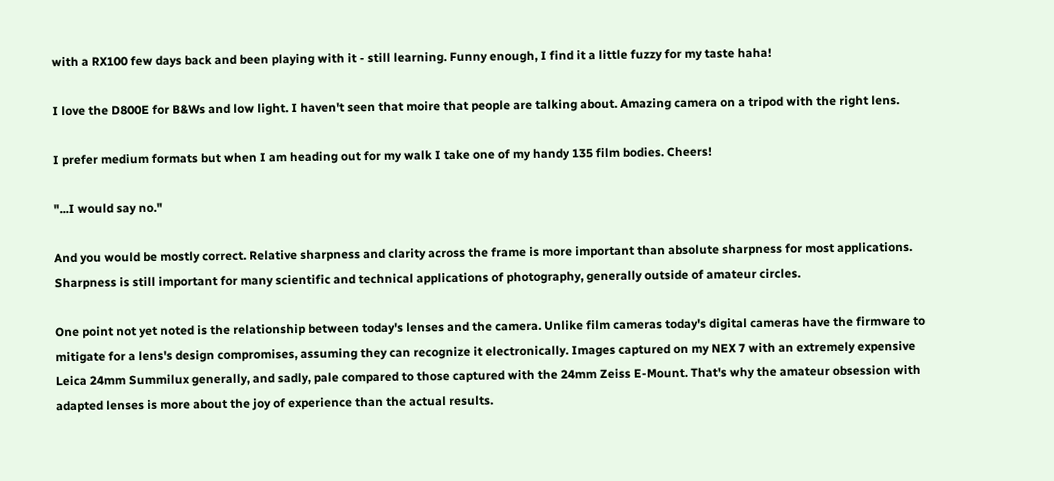with a RX100 few days back and been playing with it - still learning. Funny enough, I find it a little fuzzy for my taste haha!

I love the D800E for B&Ws and low light. I haven't seen that moire that people are talking about. Amazing camera on a tripod with the right lens.

I prefer medium formats but when I am heading out for my walk I take one of my handy 135 film bodies. Cheers!

"...I would say no."

And you would be mostly correct. Relative sharpness and clarity across the frame is more important than absolute sharpness for most applications. Sharpness is still important for many scientific and technical applications of photography, generally outside of amateur circles.

One point not yet noted is the relationship between today's lenses and the camera. Unlike film cameras today's digital cameras have the firmware to mitigate for a lens's design compromises, assuming they can recognize it electronically. Images captured on my NEX 7 with an extremely expensive Leica 24mm Summilux generally, and sadly, pale compared to those captured with the 24mm Zeiss E-Mount. That's why the amateur obsession with adapted lenses is more about the joy of experience than the actual results.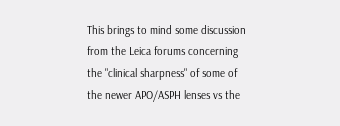This brings to mind some discussion from the Leica forums concerning the "clinical sharpness" of some of the newer APO/ASPH lenses vs the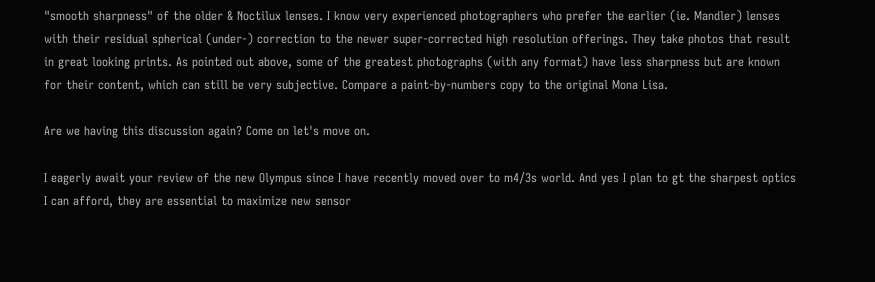"smooth sharpness" of the older & Noctilux lenses. I know very experienced photographers who prefer the earlier (ie. Mandler) lenses with their residual spherical (under-) correction to the newer super-corrected high resolution offerings. They take photos that result in great looking prints. As pointed out above, some of the greatest photographs (with any format) have less sharpness but are known for their content, which can still be very subjective. Compare a paint-by-numbers copy to the original Mona Lisa.

Are we having this discussion again? Come on let's move on.

I eagerly await your review of the new Olympus since I have recently moved over to m4/3s world. And yes I plan to gt the sharpest optics I can afford, they are essential to maximize new sensor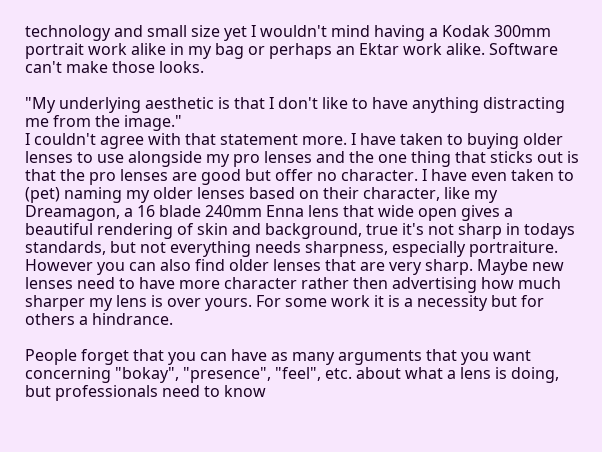technology and small size yet I wouldn't mind having a Kodak 300mm portrait work alike in my bag or perhaps an Ektar work alike. Software can't make those looks.

"My underlying aesthetic is that I don't like to have anything distracting me from the image."
I couldn't agree with that statement more. I have taken to buying older lenses to use alongside my pro lenses and the one thing that sticks out is that the pro lenses are good but offer no character. I have even taken to (pet) naming my older lenses based on their character, like my Dreamagon, a 16 blade 240mm Enna lens that wide open gives a beautiful rendering of skin and background, true it's not sharp in todays standards, but not everything needs sharpness, especially portraiture. However you can also find older lenses that are very sharp. Maybe new lenses need to have more character rather then advertising how much sharper my lens is over yours. For some work it is a necessity but for others a hindrance.

People forget that you can have as many arguments that you want concerning "bokay", "presence", "feel", etc. about what a lens is doing, but professionals need to know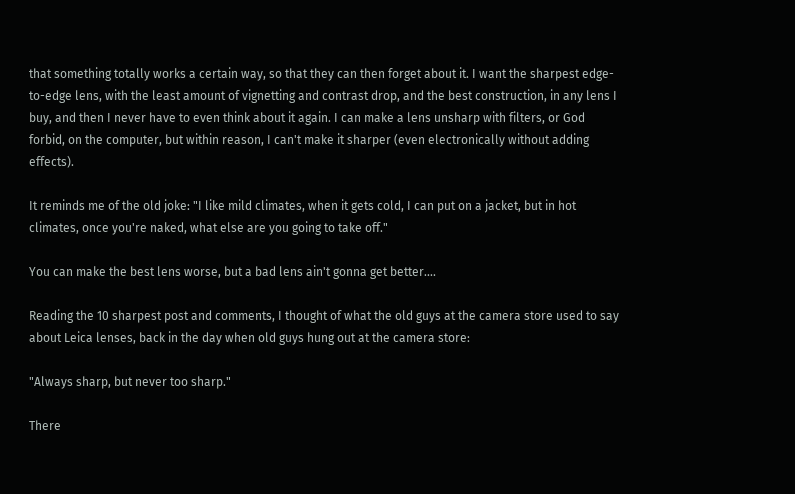that something totally works a certain way, so that they can then forget about it. I want the sharpest edge-to-edge lens, with the least amount of vignetting and contrast drop, and the best construction, in any lens I buy, and then I never have to even think about it again. I can make a lens unsharp with filters, or God forbid, on the computer, but within reason, I can't make it sharper (even electronically without adding effects).

It reminds me of the old joke: "I like mild climates, when it gets cold, I can put on a jacket, but in hot climates, once you're naked, what else are you going to take off."

You can make the best lens worse, but a bad lens ain't gonna get better....

Reading the 10 sharpest post and comments, I thought of what the old guys at the camera store used to say about Leica lenses, back in the day when old guys hung out at the camera store:

"Always sharp, but never too sharp."

There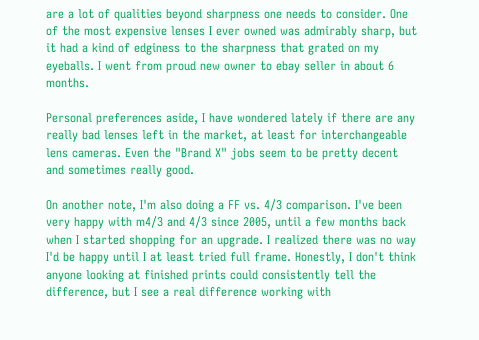are a lot of qualities beyond sharpness one needs to consider. One of the most expensive lenses I ever owned was admirably sharp, but it had a kind of edginess to the sharpness that grated on my eyeballs. I went from proud new owner to ebay seller in about 6 months.

Personal preferences aside, I have wondered lately if there are any really bad lenses left in the market, at least for interchangeable lens cameras. Even the "Brand X" jobs seem to be pretty decent and sometimes really good.

On another note, I'm also doing a FF vs. 4/3 comparison. I've been very happy with m4/3 and 4/3 since 2005, until a few months back when I started shopping for an upgrade. I realized there was no way I'd be happy until I at least tried full frame. Honestly, I don't think anyone looking at finished prints could consistently tell the difference, but I see a real difference working with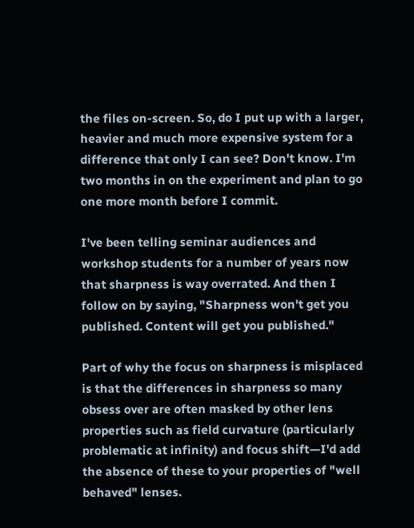the files on-screen. So, do I put up with a larger, heavier and much more expensive system for a difference that only I can see? Don't know. I'm two months in on the experiment and plan to go one more month before I commit.

I've been telling seminar audiences and workshop students for a number of years now that sharpness is way overrated. And then I follow on by saying, "Sharpness won't get you published. Content will get you published."

Part of why the focus on sharpness is misplaced is that the differences in sharpness so many obsess over are often masked by other lens properties such as field curvature (particularly problematic at infinity) and focus shift—I'd add the absence of these to your properties of "well behaved" lenses.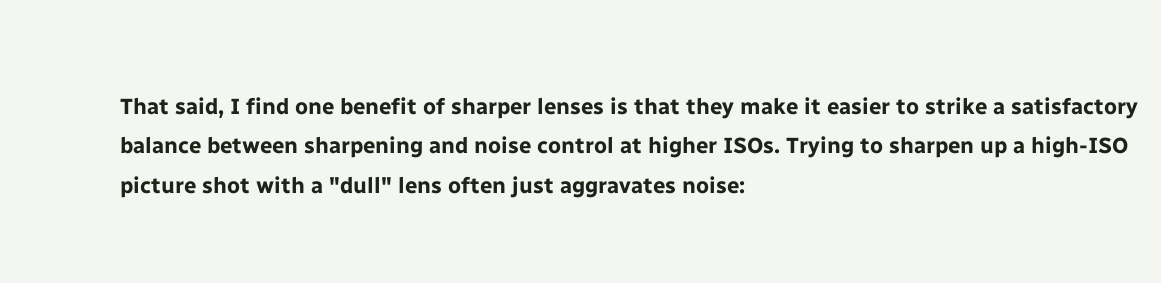That said, I find one benefit of sharper lenses is that they make it easier to strike a satisfactory balance between sharpening and noise control at higher ISOs. Trying to sharpen up a high-ISO picture shot with a "dull" lens often just aggravates noise: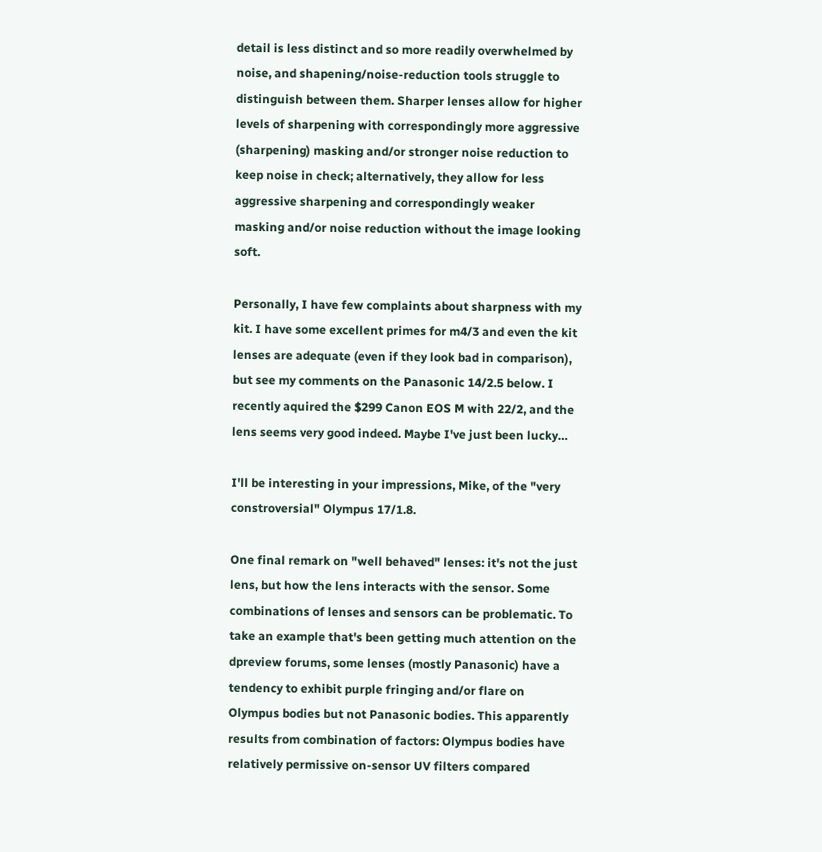detail is less distinct and so more readily overwhelmed by noise, and shapening/noise-reduction tools struggle to distinguish between them. Sharper lenses allow for higher levels of sharpening with correspondingly more aggressive (sharpening) masking and/or stronger noise reduction to keep noise in check; alternatively, they allow for less aggressive sharpening and correspondingly weaker masking and/or noise reduction without the image looking soft.

Personally, I have few complaints about sharpness with my kit. I have some excellent primes for m4/3 and even the kit lenses are adequate (even if they look bad in comparison), but see my comments on the Panasonic 14/2.5 below. I recently aquired the $299 Canon EOS M with 22/2, and the lens seems very good indeed. Maybe I've just been lucky…

I'll be interesting in your impressions, Mike, of the "very constroversial" Olympus 17/1.8.

One final remark on "well behaved" lenses: it's not the just lens, but how the lens interacts with the sensor. Some combinations of lenses and sensors can be problematic. To take an example that's been getting much attention on the dpreview forums, some lenses (mostly Panasonic) have a tendency to exhibit purple fringing and/or flare on Olympus bodies but not Panasonic bodies. This apparently results from combination of factors: Olympus bodies have relatively permissive on-sensor UV filters compared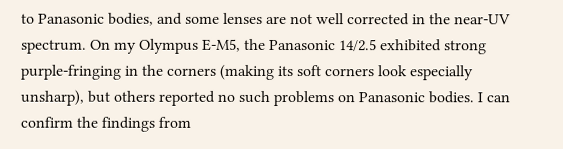to Panasonic bodies, and some lenses are not well corrected in the near-UV spectrum. On my Olympus E-M5, the Panasonic 14/2.5 exhibited strong purple-fringing in the corners (making its soft corners look especially unsharp), but others reported no such problems on Panasonic bodies. I can confirm the findings from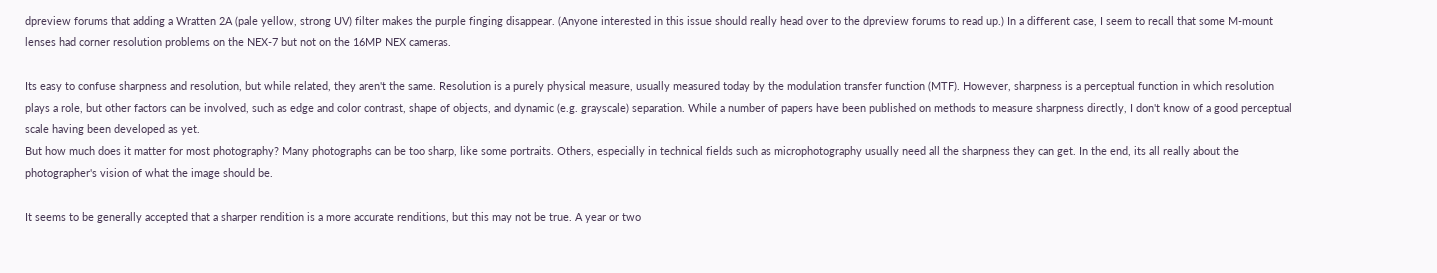dpreview forums that adding a Wratten 2A (pale yellow, strong UV) filter makes the purple finging disappear. (Anyone interested in this issue should really head over to the dpreview forums to read up.) In a different case, I seem to recall that some M-mount lenses had corner resolution problems on the NEX-7 but not on the 16MP NEX cameras.

Its easy to confuse sharpness and resolution, but while related, they aren't the same. Resolution is a purely physical measure, usually measured today by the modulation transfer function (MTF). However, sharpness is a perceptual function in which resolution plays a role, but other factors can be involved, such as edge and color contrast, shape of objects, and dynamic (e.g. grayscale) separation. While a number of papers have been published on methods to measure sharpness directly, I don't know of a good perceptual scale having been developed as yet.
But how much does it matter for most photography? Many photographs can be too sharp, like some portraits. Others, especially in technical fields such as microphotography usually need all the sharpness they can get. In the end, its all really about the photographer's vision of what the image should be.

It seems to be generally accepted that a sharper rendition is a more accurate renditions, but this may not be true. A year or two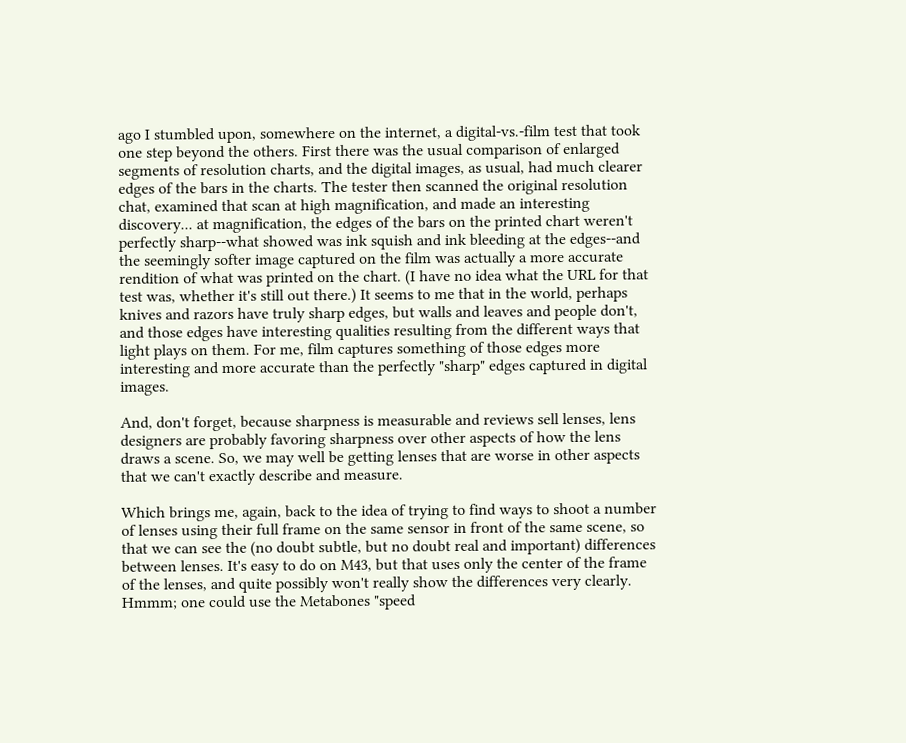ago I stumbled upon, somewhere on the internet, a digital-vs.-film test that took one step beyond the others. First there was the usual comparison of enlarged segments of resolution charts, and the digital images, as usual, had much clearer edges of the bars in the charts. The tester then scanned the original resolution chat, examined that scan at high magnification, and made an interesting discovery... at magnification, the edges of the bars on the printed chart weren't perfectly sharp--what showed was ink squish and ink bleeding at the edges--and the seemingly softer image captured on the film was actually a more accurate rendition of what was printed on the chart. (I have no idea what the URL for that test was, whether it's still out there.) It seems to me that in the world, perhaps knives and razors have truly sharp edges, but walls and leaves and people don't, and those edges have interesting qualities resulting from the different ways that light plays on them. For me, film captures something of those edges more interesting and more accurate than the perfectly "sharp" edges captured in digital images.

And, don't forget, because sharpness is measurable and reviews sell lenses, lens designers are probably favoring sharpness over other aspects of how the lens draws a scene. So, we may well be getting lenses that are worse in other aspects that we can't exactly describe and measure.

Which brings me, again, back to the idea of trying to find ways to shoot a number of lenses using their full frame on the same sensor in front of the same scene, so that we can see the (no doubt subtle, but no doubt real and important) differences between lenses. It's easy to do on M43, but that uses only the center of the frame of the lenses, and quite possibly won't really show the differences very clearly. Hmmm; one could use the Metabones "speed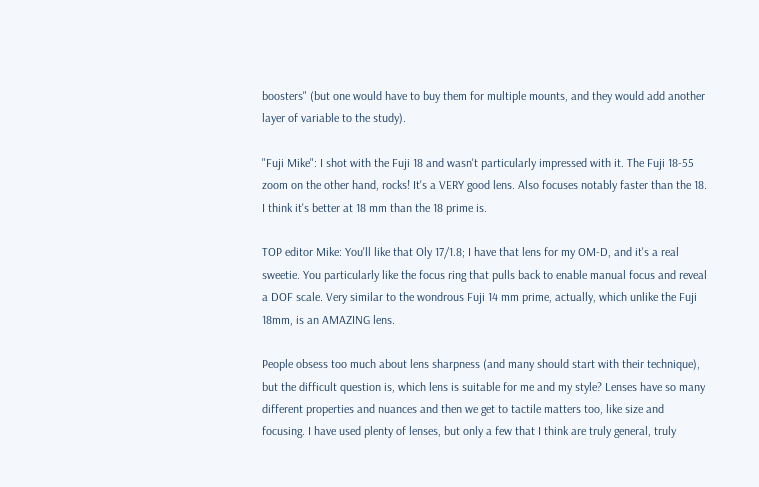boosters" (but one would have to buy them for multiple mounts, and they would add another layer of variable to the study).

"Fuji Mike": I shot with the Fuji 18 and wasn't particularly impressed with it. The Fuji 18-55 zoom on the other hand, rocks! It's a VERY good lens. Also focuses notably faster than the 18. I think it's better at 18 mm than the 18 prime is.

TOP editor Mike: You'll like that Oly 17/1.8; I have that lens for my OM-D, and it's a real sweetie. You particularly like the focus ring that pulls back to enable manual focus and reveal a DOF scale. Very similar to the wondrous Fuji 14 mm prime, actually, which unlike the Fuji 18mm, is an AMAZING lens.

People obsess too much about lens sharpness (and many should start with their technique), but the difficult question is, which lens is suitable for me and my style? Lenses have so many different properties and nuances and then we get to tactile matters too, like size and focusing. I have used plenty of lenses, but only a few that I think are truly general, truly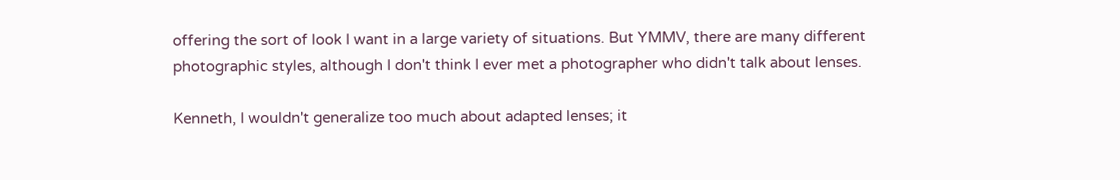offering the sort of look I want in a large variety of situations. But YMMV, there are many different photographic styles, although I don't think I ever met a photographer who didn't talk about lenses.

Kenneth, I wouldn't generalize too much about adapted lenses; it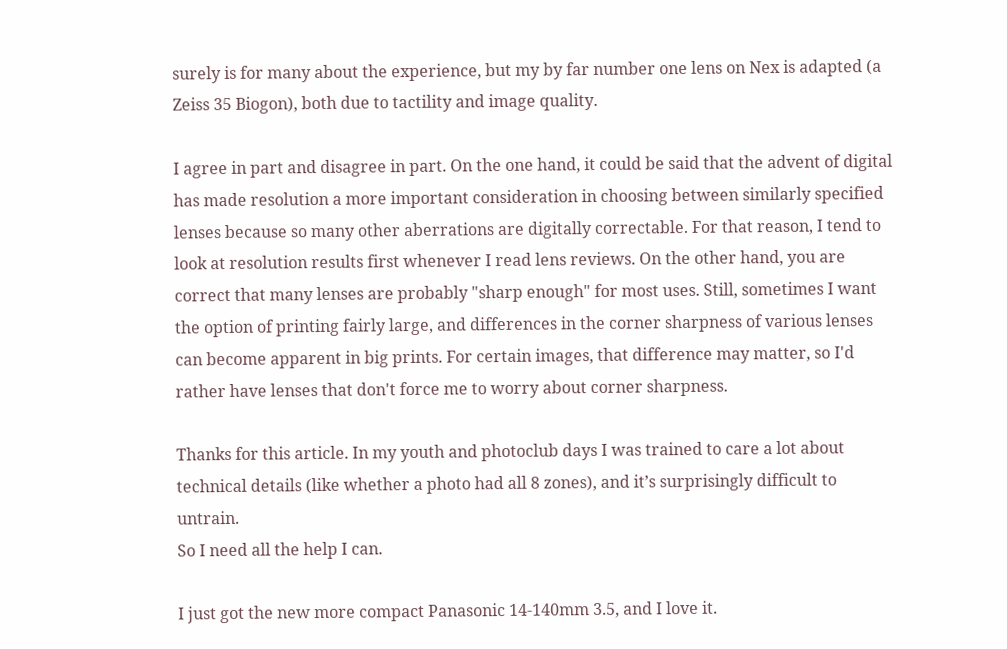surely is for many about the experience, but my by far number one lens on Nex is adapted (a Zeiss 35 Biogon), both due to tactility and image quality.

I agree in part and disagree in part. On the one hand, it could be said that the advent of digital has made resolution a more important consideration in choosing between similarly specified lenses because so many other aberrations are digitally correctable. For that reason, I tend to look at resolution results first whenever I read lens reviews. On the other hand, you are correct that many lenses are probably "sharp enough" for most uses. Still, sometimes I want the option of printing fairly large, and differences in the corner sharpness of various lenses can become apparent in big prints. For certain images, that difference may matter, so I'd rather have lenses that don't force me to worry about corner sharpness.

Thanks for this article. In my youth and photoclub days I was trained to care a lot about technical details (like whether a photo had all 8 zones), and it’s surprisingly difficult to untrain.
So I need all the help I can.

I just got the new more compact Panasonic 14-140mm 3.5, and I love it.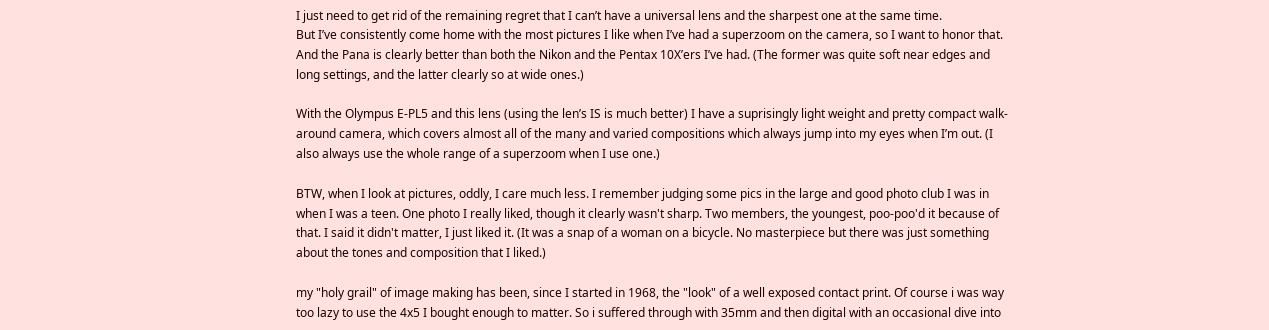I just need to get rid of the remaining regret that I can’t have a universal lens and the sharpest one at the same time.
But I’ve consistently come home with the most pictures I like when I’ve had a superzoom on the camera, so I want to honor that. And the Pana is clearly better than both the Nikon and the Pentax 10X’ers I’ve had. (The former was quite soft near edges and long settings, and the latter clearly so at wide ones.)

With the Olympus E-PL5 and this lens (using the len’s IS is much better) I have a suprisingly light weight and pretty compact walk-around camera, which covers almost all of the many and varied compositions which always jump into my eyes when I’m out. (I also always use the whole range of a superzoom when I use one.)

BTW, when I look at pictures, oddly, I care much less. I remember judging some pics in the large and good photo club I was in when I was a teen. One photo I really liked, though it clearly wasn't sharp. Two members, the youngest, poo-poo'd it because of that. I said it didn't matter, I just liked it. (It was a snap of a woman on a bicycle. No masterpiece but there was just something about the tones and composition that I liked.)

my "holy grail" of image making has been, since I started in 1968, the "look" of a well exposed contact print. Of course i was way too lazy to use the 4x5 I bought enough to matter. So i suffered through with 35mm and then digital with an occasional dive into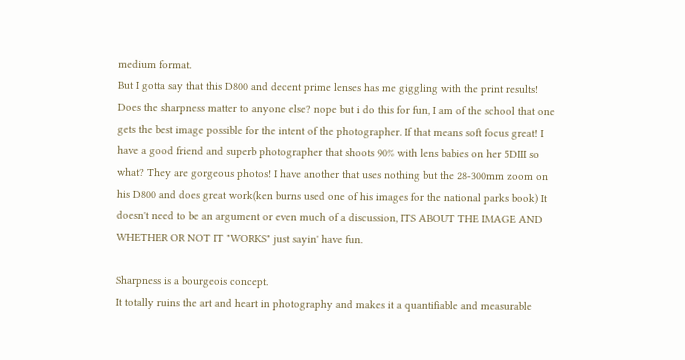medium format.
But I gotta say that this D800 and decent prime lenses has me giggling with the print results!
Does the sharpness matter to anyone else? nope but i do this for fun, I am of the school that one gets the best image possible for the intent of the photographer. If that means soft focus great! I have a good friend and superb photographer that shoots 90% with lens babies on her 5DIII so what? They are gorgeous photos! I have another that uses nothing but the 28-300mm zoom on his D800 and does great work(ken burns used one of his images for the national parks book) It doesn't need to be an argument or even much of a discussion, ITS ABOUT THE IMAGE AND WHETHER OR NOT IT "WORKS" just sayin' have fun.

Sharpness is a bourgeois concept.
It totally ruins the art and heart in photography and makes it a quantifiable and measurable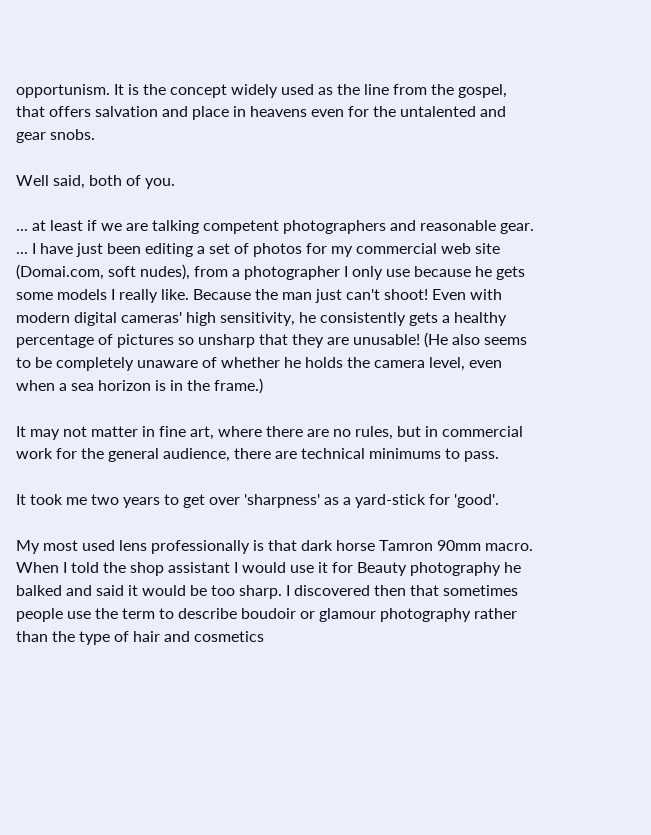opportunism. It is the concept widely used as the line from the gospel, that offers salvation and place in heavens even for the untalented and gear snobs.

Well said, both of you.

... at least if we are talking competent photographers and reasonable gear. ... I have just been editing a set of photos for my commercial web site (Domai.com, soft nudes), from a photographer I only use because he gets some models I really like. Because the man just can't shoot! Even with modern digital cameras' high sensitivity, he consistently gets a healthy percentage of pictures so unsharp that they are unusable! (He also seems to be completely unaware of whether he holds the camera level, even when a sea horizon is in the frame.)

It may not matter in fine art, where there are no rules, but in commercial work for the general audience, there are technical minimums to pass.

It took me two years to get over 'sharpness' as a yard-stick for 'good'.

My most used lens professionally is that dark horse Tamron 90mm macro. When I told the shop assistant I would use it for Beauty photography he balked and said it would be too sharp. I discovered then that sometimes people use the term to describe boudoir or glamour photography rather than the type of hair and cosmetics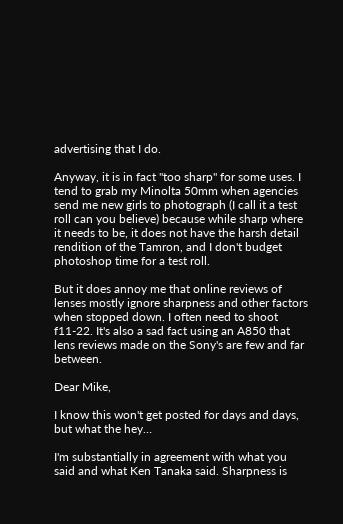advertising that I do.

Anyway, it is in fact "too sharp" for some uses. I tend to grab my Minolta 50mm when agencies send me new girls to photograph (I call it a test roll can you believe) because while sharp where it needs to be, it does not have the harsh detail rendition of the Tamron, and I don't budget photoshop time for a test roll.

But it does annoy me that online reviews of lenses mostly ignore sharpness and other factors when stopped down. I often need to shoot f11-22. It's also a sad fact using an A850 that lens reviews made on the Sony's are few and far between.

Dear Mike,

I know this won't get posted for days and days, but what the hey…

I'm substantially in agreement with what you said and what Ken Tanaka said. Sharpness is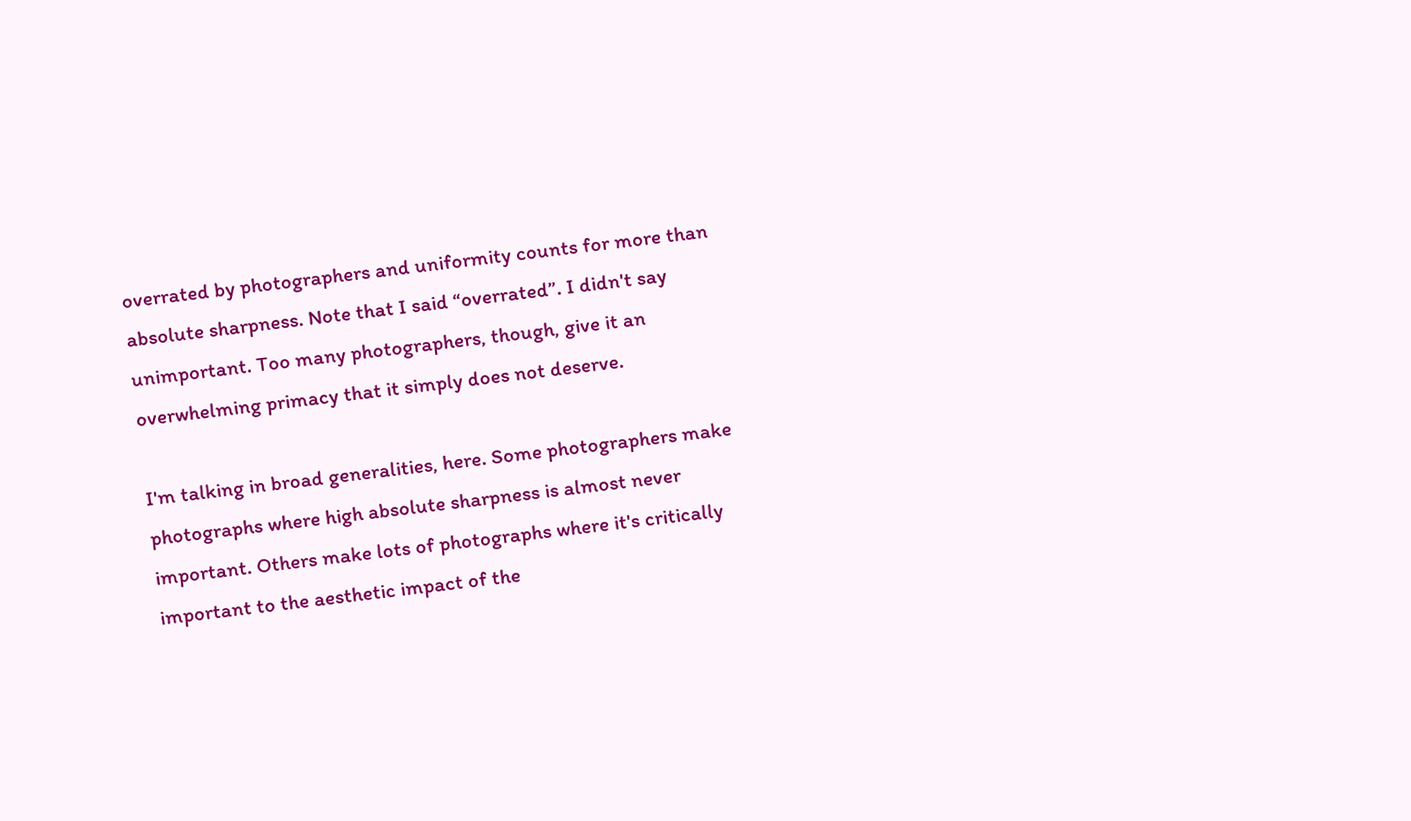overrated by photographers and uniformity counts for more than absolute sharpness. Note that I said “overrated”. I didn't say unimportant. Too many photographers, though, give it an overwhelming primacy that it simply does not deserve.

I'm talking in broad generalities, here. Some photographers make photographs where high absolute sharpness is almost never important. Others make lots of photographs where it's critically important to the aesthetic impact of the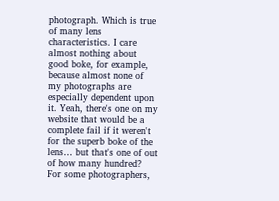photograph. Which is true of many lens characteristics. I care almost nothing about good boke, for example, because almost none of my photographs are especially dependent upon it. Yeah, there's one on my website that would be a complete fail if it weren't for the superb boke of the lens… but that's one of out of how many hundred? For some photographers,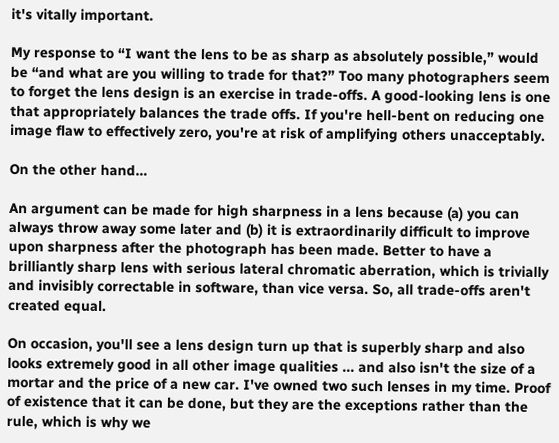it's vitally important.

My response to “I want the lens to be as sharp as absolutely possible,” would be “and what are you willing to trade for that?” Too many photographers seem to forget the lens design is an exercise in trade-offs. A good-looking lens is one that appropriately balances the trade offs. If you're hell-bent on reducing one image flaw to effectively zero, you're at risk of amplifying others unacceptably.

On the other hand…

An argument can be made for high sharpness in a lens because (a) you can always throw away some later and (b) it is extraordinarily difficult to improve upon sharpness after the photograph has been made. Better to have a brilliantly sharp lens with serious lateral chromatic aberration, which is trivially and invisibly correctable in software, than vice versa. So, all trade-offs aren't created equal.

On occasion, you'll see a lens design turn up that is superbly sharp and also looks extremely good in all other image qualities ... and also isn't the size of a mortar and the price of a new car. I've owned two such lenses in my time. Proof of existence that it can be done, but they are the exceptions rather than the rule, which is why we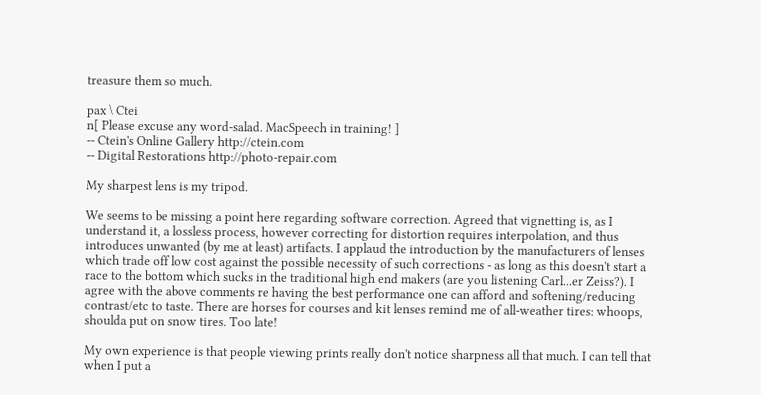treasure them so much.

pax \ Ctei
n[ Please excuse any word-salad. MacSpeech in training! ]
-- Ctein's Online Gallery http://ctein.com
-- Digital Restorations http://photo-repair.com

My sharpest lens is my tripod.

We seems to be missing a point here regarding software correction. Agreed that vignetting is, as I understand it, a lossless process, however correcting for distortion requires interpolation, and thus introduces unwanted (by me at least) artifacts. I applaud the introduction by the manufacturers of lenses which trade off low cost against the possible necessity of such corrections - as long as this doesn't start a race to the bottom which sucks in the traditional high end makers (are you listening Carl...er Zeiss?). I agree with the above comments re having the best performance one can afford and softening/reducing contrast/etc to taste. There are horses for courses and kit lenses remind me of all-weather tires: whoops, shoulda put on snow tires. Too late!

My own experience is that people viewing prints really don't notice sharpness all that much. I can tell that when I put a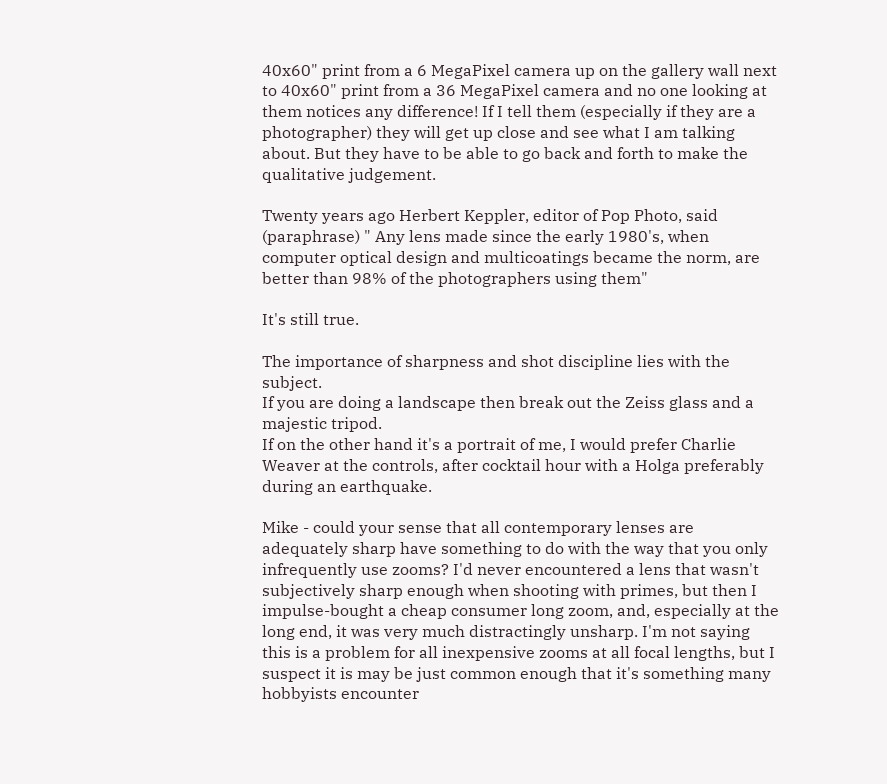40x60" print from a 6 MegaPixel camera up on the gallery wall next to 40x60" print from a 36 MegaPixel camera and no one looking at them notices any difference! If I tell them (especially if they are a photographer) they will get up close and see what I am talking about. But they have to be able to go back and forth to make the qualitative judgement.

Twenty years ago Herbert Keppler, editor of Pop Photo, said (paraphrase) " Any lens made since the early 1980's, when computer optical design and multicoatings became the norm, are better than 98% of the photographers using them"

It's still true.

The importance of sharpness and shot discipline lies with the subject.
If you are doing a landscape then break out the Zeiss glass and a majestic tripod.
If on the other hand it's a portrait of me, I would prefer Charlie Weaver at the controls, after cocktail hour with a Holga preferably during an earthquake.

Mike - could your sense that all contemporary lenses are adequately sharp have something to do with the way that you only infrequently use zooms? I'd never encountered a lens that wasn't subjectively sharp enough when shooting with primes, but then I impulse-bought a cheap consumer long zoom, and, especially at the long end, it was very much distractingly unsharp. I'm not saying this is a problem for all inexpensive zooms at all focal lengths, but I suspect it is may be just common enough that it's something many hobbyists encounter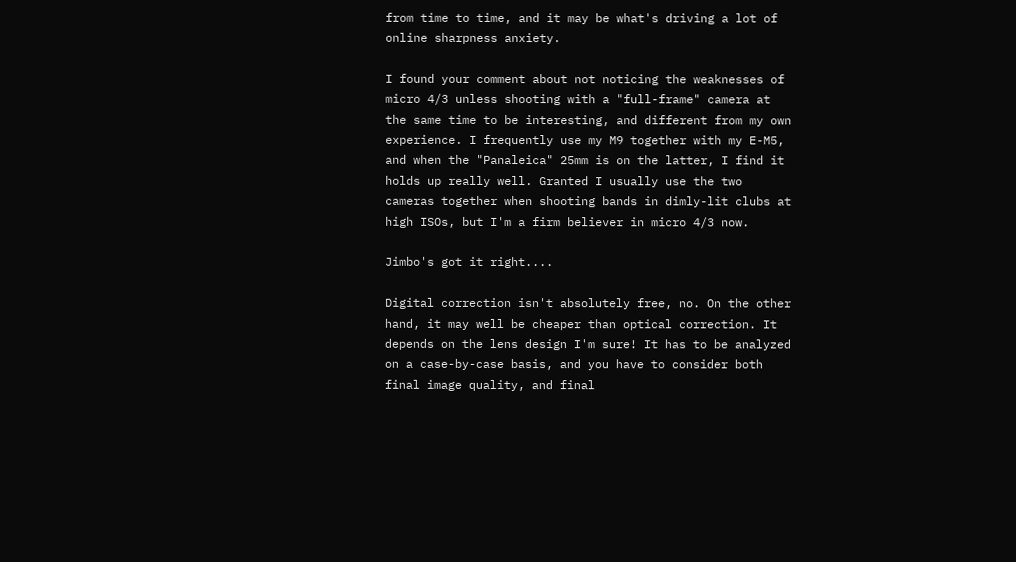from time to time, and it may be what's driving a lot of online sharpness anxiety.

I found your comment about not noticing the weaknesses of micro 4/3 unless shooting with a "full-frame" camera at the same time to be interesting, and different from my own experience. I frequently use my M9 together with my E-M5, and when the "Panaleica" 25mm is on the latter, I find it holds up really well. Granted I usually use the two cameras together when shooting bands in dimly-lit clubs at high ISOs, but I'm a firm believer in micro 4/3 now.

Jimbo's got it right....

Digital correction isn't absolutely free, no. On the other hand, it may well be cheaper than optical correction. It depends on the lens design I'm sure! It has to be analyzed on a case-by-case basis, and you have to consider both final image quality, and final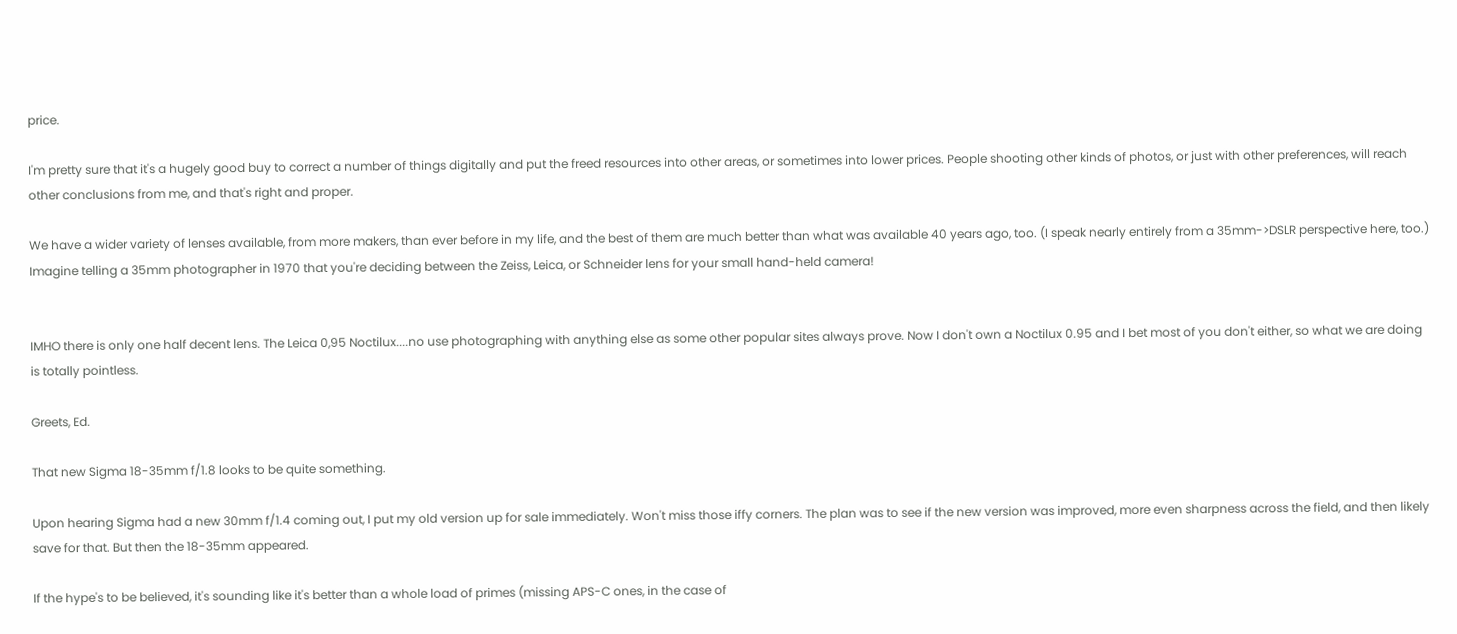price.

I'm pretty sure that it's a hugely good buy to correct a number of things digitally and put the freed resources into other areas, or sometimes into lower prices. People shooting other kinds of photos, or just with other preferences, will reach other conclusions from me, and that's right and proper.

We have a wider variety of lenses available, from more makers, than ever before in my life, and the best of them are much better than what was available 40 years ago, too. (I speak nearly entirely from a 35mm->DSLR perspective here, too.) Imagine telling a 35mm photographer in 1970 that you're deciding between the Zeiss, Leica, or Schneider lens for your small hand-held camera!


IMHO there is only one half decent lens. The Leica 0,95 Noctilux....no use photographing with anything else as some other popular sites always prove. Now I don't own a Noctilux 0.95 and I bet most of you don't either, so what we are doing is totally pointless.

Greets, Ed.

That new Sigma 18-35mm f/1.8 looks to be quite something.

Upon hearing Sigma had a new 30mm f/1.4 coming out, I put my old version up for sale immediately. Won't miss those iffy corners. The plan was to see if the new version was improved, more even sharpness across the field, and then likely save for that. But then the 18-35mm appeared.

If the hype's to be believed, it's sounding like it's better than a whole load of primes (missing APS-C ones, in the case of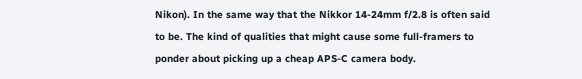Nikon). In the same way that the Nikkor 14-24mm f/2.8 is often said to be. The kind of qualities that might cause some full-framers to ponder about picking up a cheap APS-C camera body.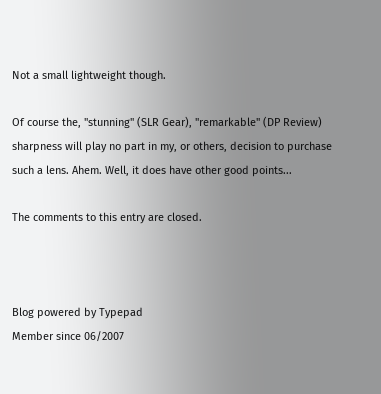Not a small lightweight though.

Of course the, "stunning" (SLR Gear), "remarkable" (DP Review) sharpness will play no part in my, or others, decision to purchase such a lens. Ahem. Well, it does have other good points...

The comments to this entry are closed.



Blog powered by Typepad
Member since 06/2007